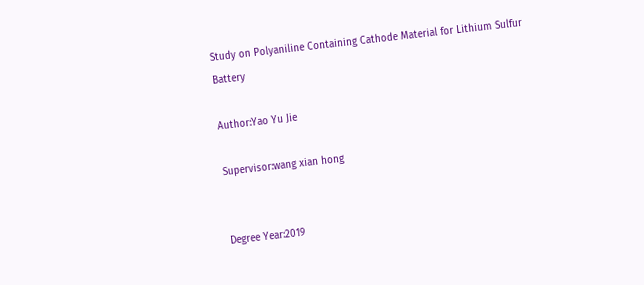Study on Polyaniline Containing Cathode Material for Lithium Sulfur Battery

Author:Yao Yu Jie

Supervisor:wang xian hong


Degree Year:2019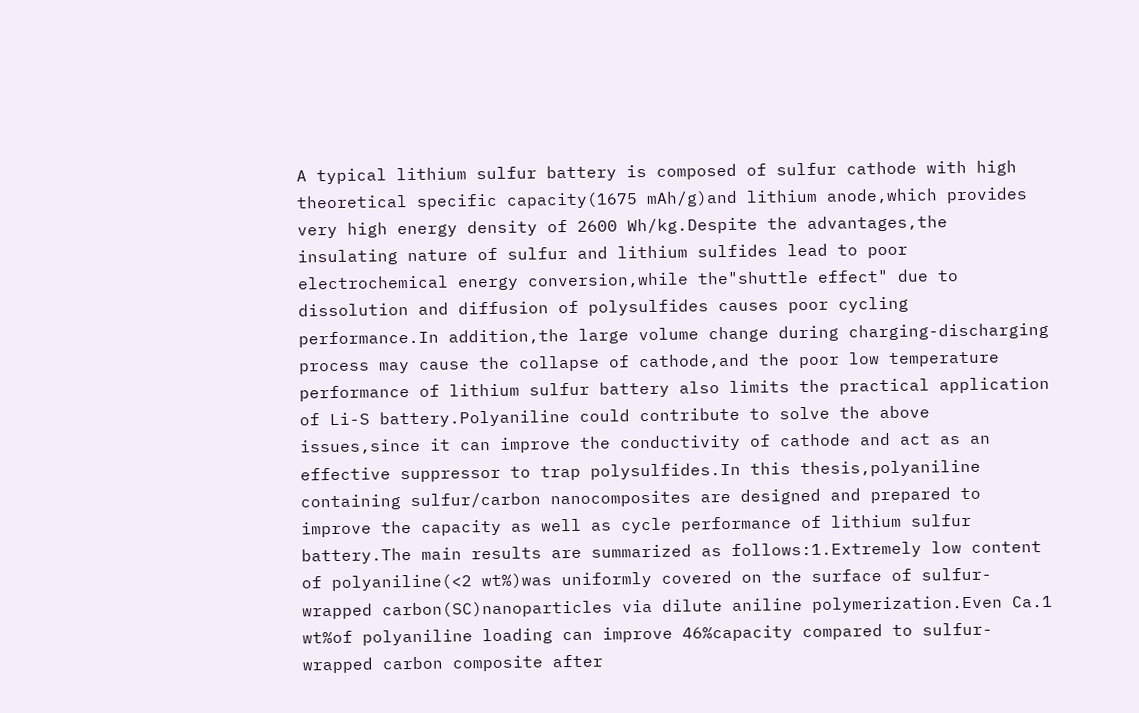A typical lithium sulfur battery is composed of sulfur cathode with high theoretical specific capacity(1675 mAh/g)and lithium anode,which provides very high energy density of 2600 Wh/kg.Despite the advantages,the insulating nature of sulfur and lithium sulfides lead to poor electrochemical energy conversion,while the"shuttle effect" due to dissolution and diffusion of polysulfides causes poor cycling performance.In addition,the large volume change during charging-discharging process may cause the collapse of cathode,and the poor low temperature performance of lithium sulfur battery also limits the practical application of Li-S battery.Polyaniline could contribute to solve the above issues,since it can improve the conductivity of cathode and act as an effective suppressor to trap polysulfides.In this thesis,polyaniline containing sulfur/carbon nanocomposites are designed and prepared to improve the capacity as well as cycle performance of lithium sulfur battery.The main results are summarized as follows:1.Extremely low content of polyaniline(<2 wt%)was uniformly covered on the surface of sulfur-wrapped carbon(SC)nanoparticles via dilute aniline polymerization.Even Ca.1 wt%of polyaniline loading can improve 46%capacity compared to sulfur-wrapped carbon composite after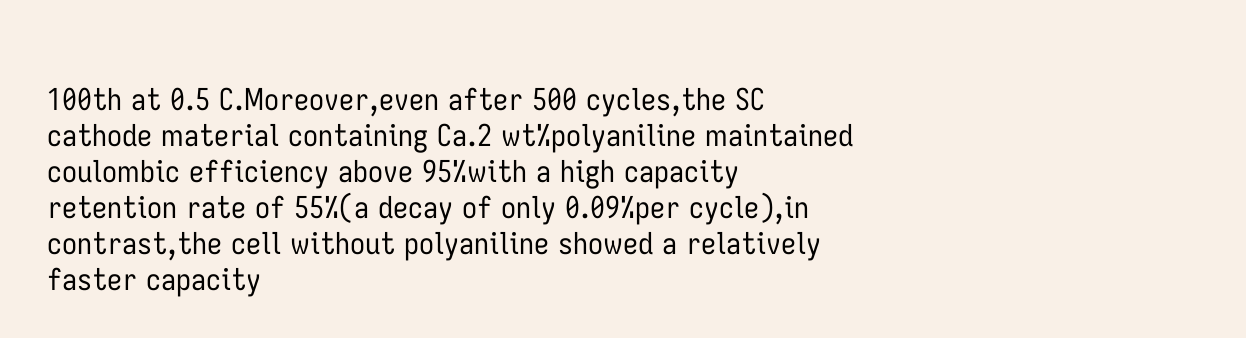100th at 0.5 C.Moreover,even after 500 cycles,the SC cathode material containing Ca.2 wt%polyaniline maintained coulombic efficiency above 95%with a high capacity retention rate of 55%(a decay of only 0.09%per cycle),in contrast,the cell without polyaniline showed a relatively faster capacity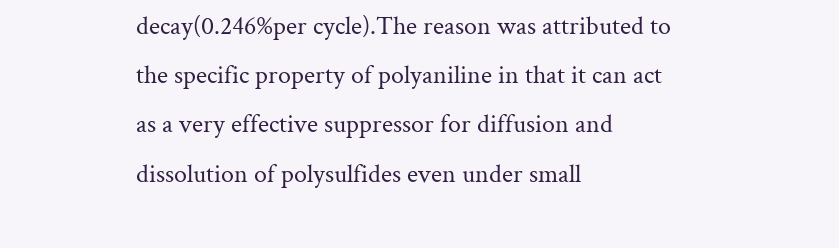decay(0.246%per cycle).The reason was attributed to the specific property of polyaniline in that it can act as a very effective suppressor for diffusion and dissolution of polysulfides even under small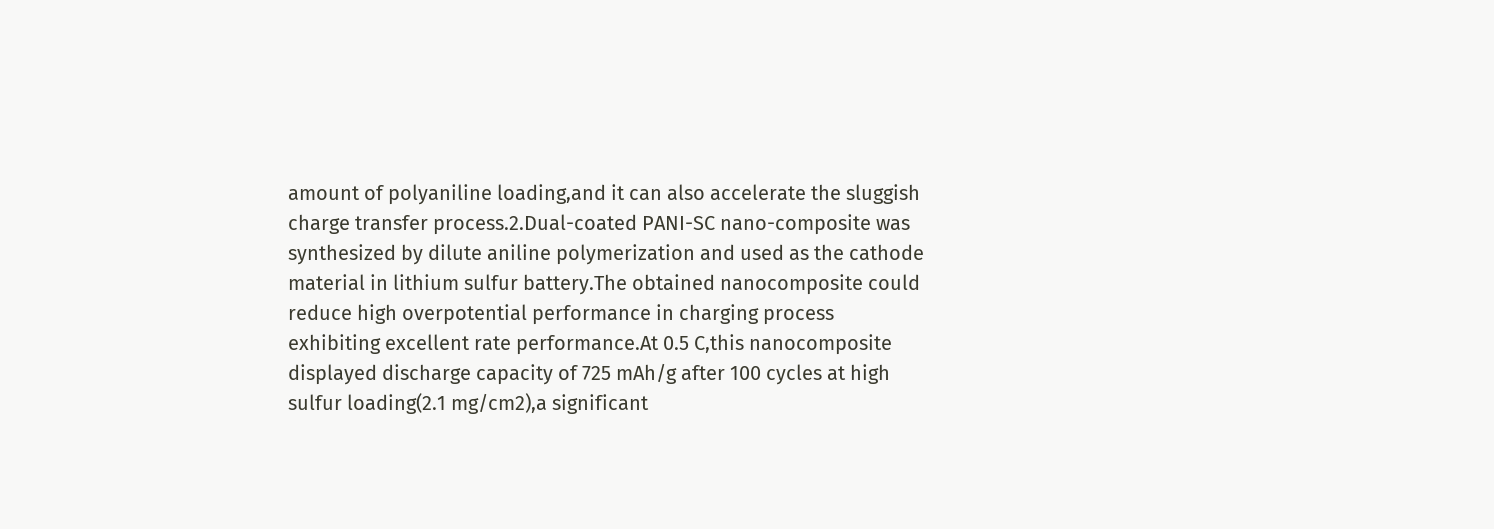amount of polyaniline loading,and it can also accelerate the sluggish charge transfer process.2.Dual-coated PANI-SC nano-composite was synthesized by dilute aniline polymerization and used as the cathode material in lithium sulfur battery.The obtained nanocomposite could reduce high overpotential performance in charging process exhibiting excellent rate performance.At 0.5 C,this nanocomposite displayed discharge capacity of 725 mAh/g after 100 cycles at high sulfur loading(2.1 mg/cm2),a significant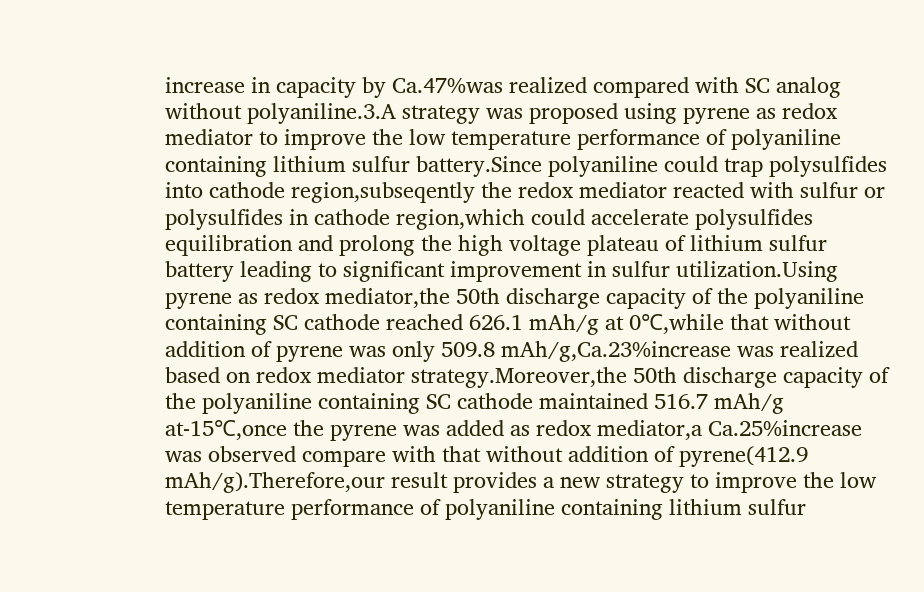increase in capacity by Ca.47%was realized compared with SC analog without polyaniline.3.A strategy was proposed using pyrene as redox mediator to improve the low temperature performance of polyaniline containing lithium sulfur battery.Since polyaniline could trap polysulfides into cathode region,subseqently the redox mediator reacted with sulfur or polysulfides in cathode region,which could accelerate polysulfides equilibration and prolong the high voltage plateau of lithium sulfur battery leading to significant improvement in sulfur utilization.Using pyrene as redox mediator,the 50th discharge capacity of the polyaniline containing SC cathode reached 626.1 mAh/g at 0℃,while that without addition of pyrene was only 509.8 mAh/g,Ca.23%increase was realized based on redox mediator strategy.Moreover,the 50th discharge capacity of the polyaniline containing SC cathode maintained 516.7 mAh/g at-15℃,once the pyrene was added as redox mediator,a Ca.25%increase was observed compare with that without addition of pyrene(412.9 mAh/g).Therefore,our result provides a new strategy to improve the low temperature performance of polyaniline containing lithium sulfur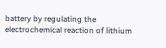battery by regulating the electrochemical reaction of lithium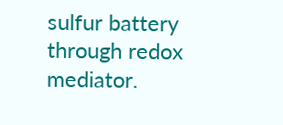sulfur battery through redox mediator.